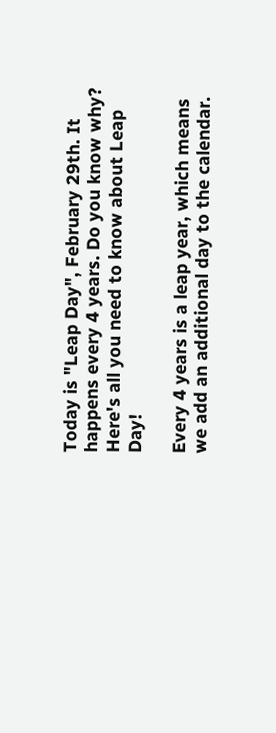Today is "Leap Day", February 29th. It happens every 4 years. Do you know why? Here's all you need to know about Leap Day!

Every 4 years is a leap year, which means we add an additional day to the calendar.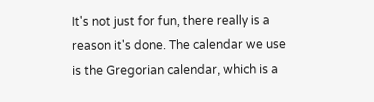It's not just for fun, there really is a reason it's done. The calendar we use is the Gregorian calendar, which is a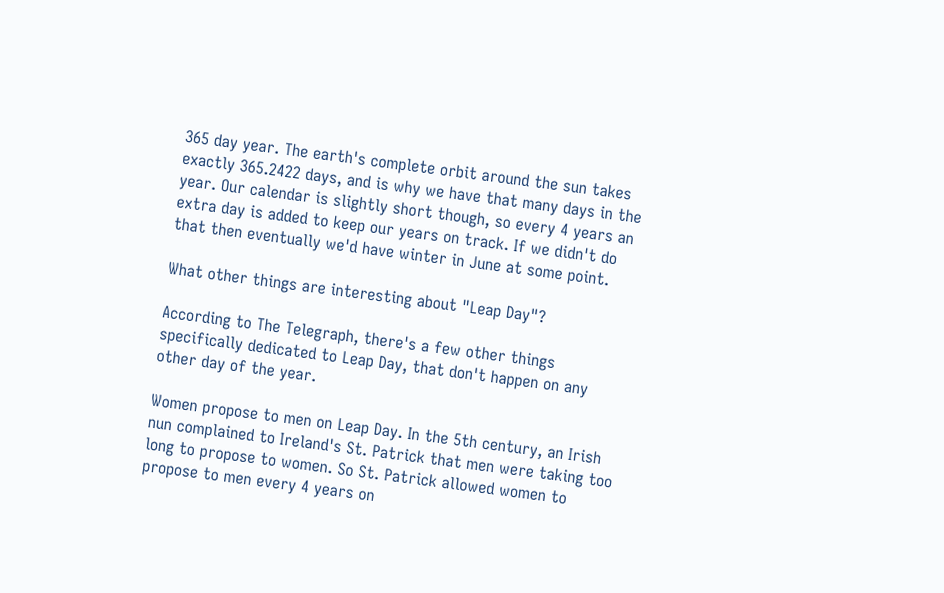365 day year. The earth's complete orbit around the sun takes exactly 365.2422 days, and is why we have that many days in the year. Our calendar is slightly short though, so every 4 years an extra day is added to keep our years on track. If we didn't do that then eventually we'd have winter in June at some point.

What other things are interesting about "Leap Day"?

According to The Telegraph, there's a few other things specifically dedicated to Leap Day, that don't happen on any other day of the year.

Women propose to men on Leap Day. In the 5th century, an Irish nun complained to Ireland's St. Patrick that men were taking too long to propose to women. So St. Patrick allowed women to propose to men every 4 years on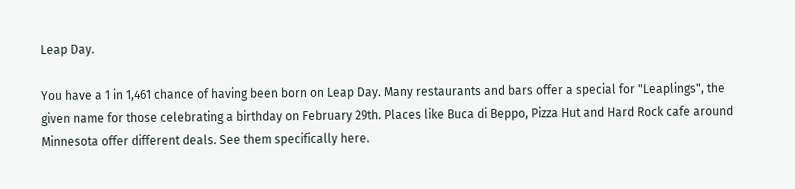Leap Day.

You have a 1 in 1,461 chance of having been born on Leap Day. Many restaurants and bars offer a special for "Leaplings", the given name for those celebrating a birthday on February 29th. Places like Buca di Beppo, Pizza Hut and Hard Rock cafe around Minnesota offer different deals. See them specifically here.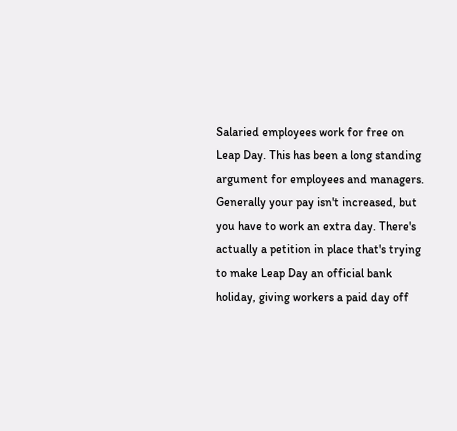Salaried employees work for free on Leap Day. This has been a long standing argument for employees and managers. Generally your pay isn't increased, but you have to work an extra day. There's actually a petition in place that's trying to make Leap Day an official bank holiday, giving workers a paid day off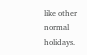like other normal holidays.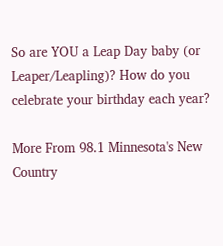So are YOU a Leap Day baby (or Leaper/Leapling)? How do you celebrate your birthday each year?

More From 98.1 Minnesota's New Country